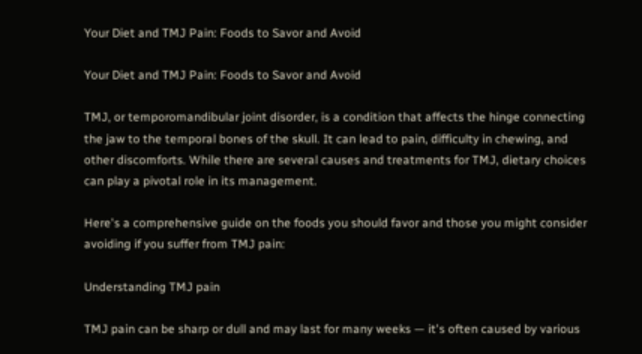Your Diet and TMJ Pain: Foods to Savor and Avoid

Your Diet and TMJ Pain: Foods to Savor and Avoid

TMJ, or temporomandibular joint disorder, is a condition that affects the hinge connecting the jaw to the temporal bones of the skull. It can lead to pain, difficulty in chewing, and other discomforts. While there are several causes and treatments for TMJ, dietary choices can play a pivotal role in its management.

Here's a comprehensive guide on the foods you should favor and those you might consider avoiding if you suffer from TMJ pain:

Understanding TMJ pain

TMJ pain can be sharp or dull and may last for many weeks — it's often caused by various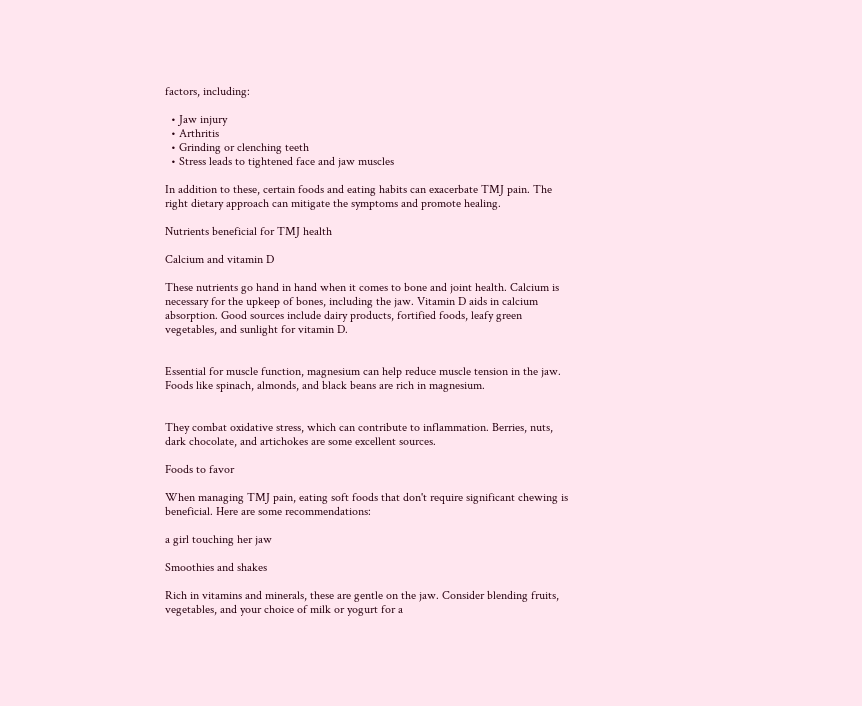factors, including:

  • Jaw injury
  • Arthritis
  • Grinding or clenching teeth
  • Stress leads to tightened face and jaw muscles

In addition to these, certain foods and eating habits can exacerbate TMJ pain. The right dietary approach can mitigate the symptoms and promote healing.

Nutrients beneficial for TMJ health

Calcium and vitamin D

These nutrients go hand in hand when it comes to bone and joint health. Calcium is necessary for the upkeep of bones, including the jaw. Vitamin D aids in calcium absorption. Good sources include dairy products, fortified foods, leafy green vegetables, and sunlight for vitamin D.


Essential for muscle function, magnesium can help reduce muscle tension in the jaw. Foods like spinach, almonds, and black beans are rich in magnesium.


They combat oxidative stress, which can contribute to inflammation. Berries, nuts, dark chocolate, and artichokes are some excellent sources.

Foods to favor

When managing TMJ pain, eating soft foods that don't require significant chewing is beneficial. Here are some recommendations:

a girl touching her jaw

Smoothies and shakes

Rich in vitamins and minerals, these are gentle on the jaw. Consider blending fruits, vegetables, and your choice of milk or yogurt for a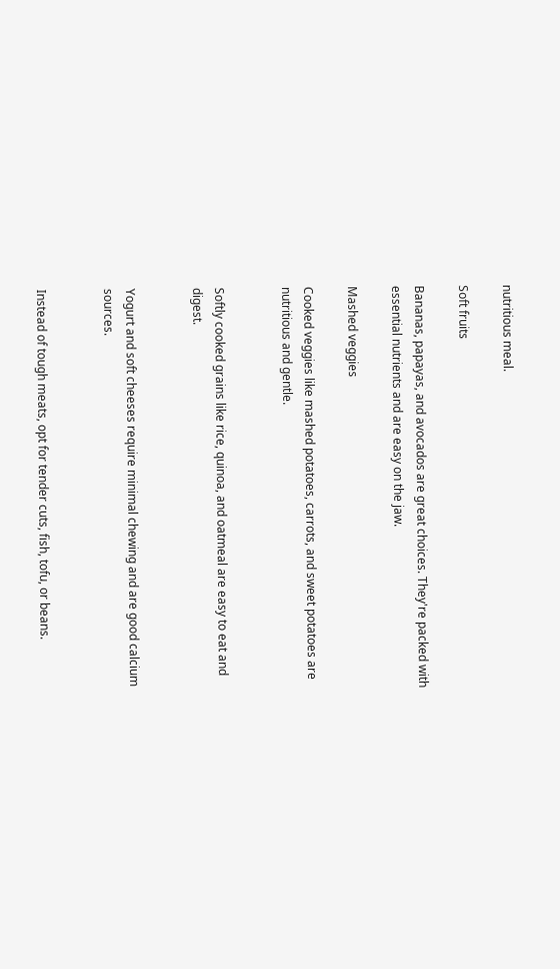nutritious meal.

Soft fruits

Bananas, papayas, and avocados are great choices. They're packed with essential nutrients and are easy on the jaw.

Mashed veggies

Cooked veggies like mashed potatoes, carrots, and sweet potatoes are nutritious and gentle.


Softly cooked grains like rice, quinoa, and oatmeal are easy to eat and digest.


Yogurt and soft cheeses require minimal chewing and are good calcium sources.


Instead of tough meats, opt for tender cuts, fish, tofu, or beans.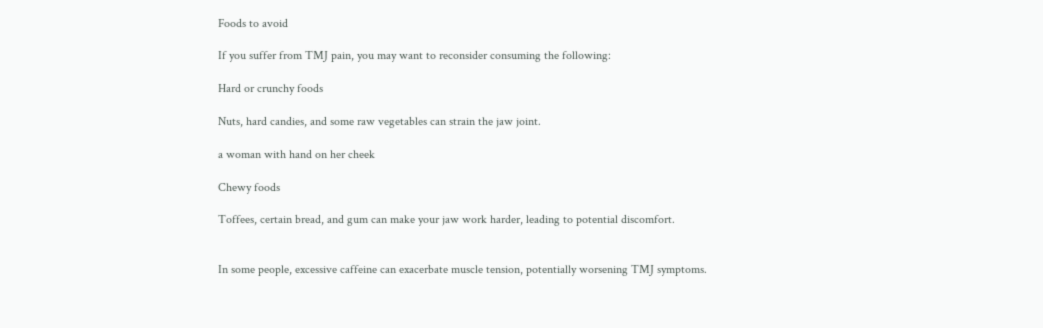Foods to avoid

If you suffer from TMJ pain, you may want to reconsider consuming the following:

Hard or crunchy foods

Nuts, hard candies, and some raw vegetables can strain the jaw joint.

a woman with hand on her cheek

Chewy foods

Toffees, certain bread, and gum can make your jaw work harder, leading to potential discomfort.


In some people, excessive caffeine can exacerbate muscle tension, potentially worsening TMJ symptoms.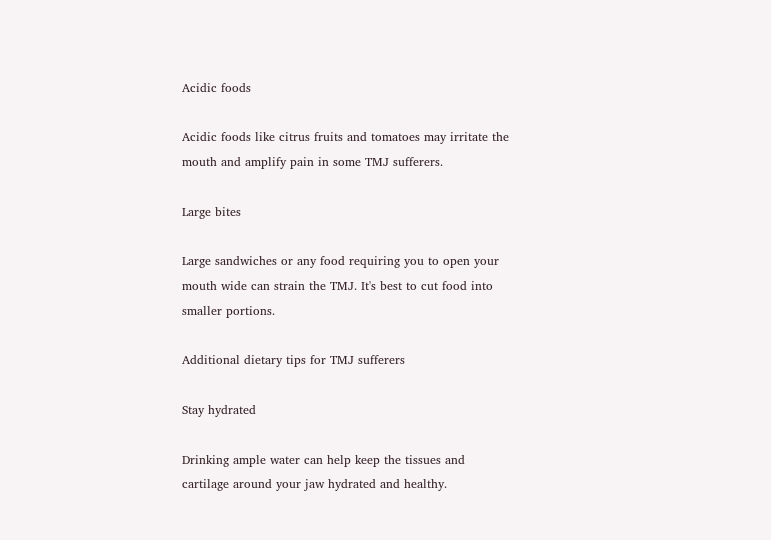Acidic foods

Acidic foods like citrus fruits and tomatoes may irritate the mouth and amplify pain in some TMJ sufferers.

Large bites

Large sandwiches or any food requiring you to open your mouth wide can strain the TMJ. It's best to cut food into smaller portions.

Additional dietary tips for TMJ sufferers

Stay hydrated

Drinking ample water can help keep the tissues and cartilage around your jaw hydrated and healthy.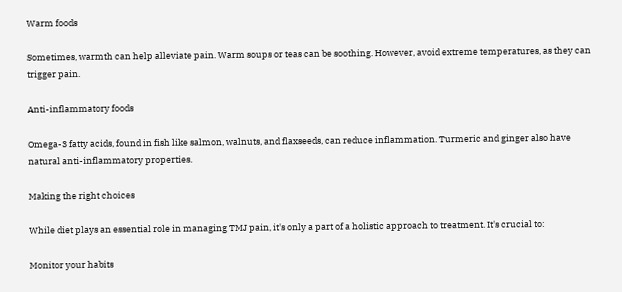Warm foods

Sometimes, warmth can help alleviate pain. Warm soups or teas can be soothing. However, avoid extreme temperatures, as they can trigger pain.

Anti-inflammatory foods

Omega-3 fatty acids, found in fish like salmon, walnuts, and flaxseeds, can reduce inflammation. Turmeric and ginger also have natural anti-inflammatory properties.

Making the right choices

While diet plays an essential role in managing TMJ pain, it's only a part of a holistic approach to treatment. It's crucial to:

Monitor your habits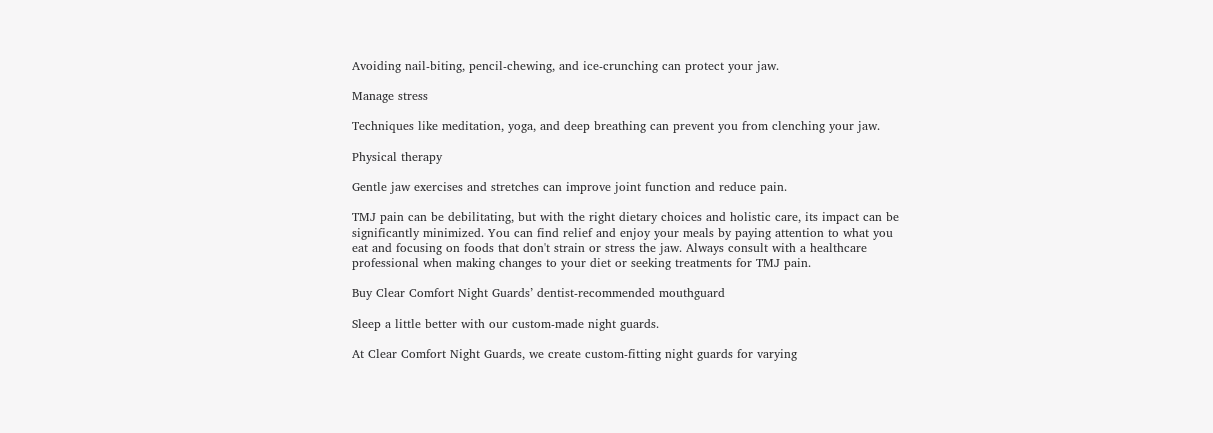Avoiding nail-biting, pencil-chewing, and ice-crunching can protect your jaw.

Manage stress

Techniques like meditation, yoga, and deep breathing can prevent you from clenching your jaw.

Physical therapy

Gentle jaw exercises and stretches can improve joint function and reduce pain.

TMJ pain can be debilitating, but with the right dietary choices and holistic care, its impact can be significantly minimized. You can find relief and enjoy your meals by paying attention to what you eat and focusing on foods that don't strain or stress the jaw. Always consult with a healthcare professional when making changes to your diet or seeking treatments for TMJ pain.

Buy Clear Comfort Night Guards’ dentist-recommended mouthguard

Sleep a little better with our custom-made night guards.

At Clear Comfort Night Guards, we create custom-fitting night guards for varying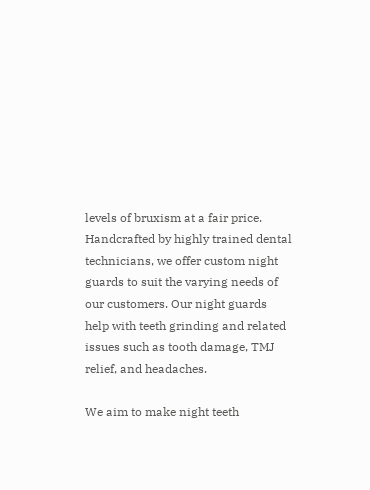levels of bruxism at a fair price. Handcrafted by highly trained dental technicians, we offer custom night guards to suit the varying needs of our customers. Our night guards help with teeth grinding and related issues such as tooth damage, TMJ relief, and headaches.

We aim to make night teeth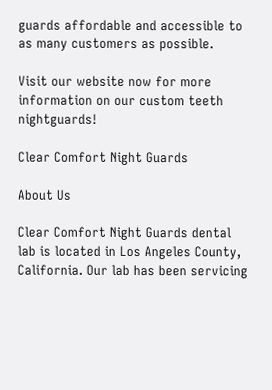guards affordable and accessible to as many customers as possible.

Visit our website now for more information on our custom teeth nightguards!

Clear Comfort Night Guards

About Us

Clear Comfort Night Guards dental lab is located in Los Angeles County, California. Our lab has been servicing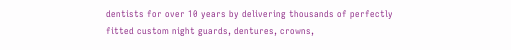dentists for over 10 years by delivering thousands of perfectly fitted custom night guards, dentures, crowns,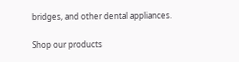bridges, and other dental appliances.

Shop our products